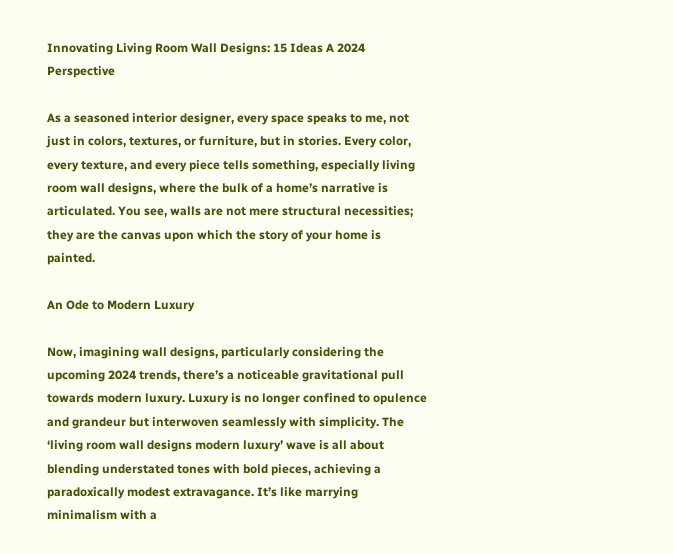Innovating Living Room Wall Designs: 15 Ideas A 2024 Perspective

As a seasoned interior designer, every space speaks to me, not just in colors, textures, or furniture, but in stories. Every color, every texture, and every piece tells something, especially living room wall designs, where the bulk of a home’s narrative is articulated. You see, walls are not mere structural necessities; they are the canvas upon which the story of your home is painted.

An Ode to Modern Luxury

Now, imagining wall designs, particularly considering the upcoming 2024 trends, there’s a noticeable gravitational pull towards modern luxury. Luxury is no longer confined to opulence and grandeur but interwoven seamlessly with simplicity. The ‘living room wall designs modern luxury’ wave is all about blending understated tones with bold pieces, achieving a paradoxically modest extravagance. It’s like marrying minimalism with a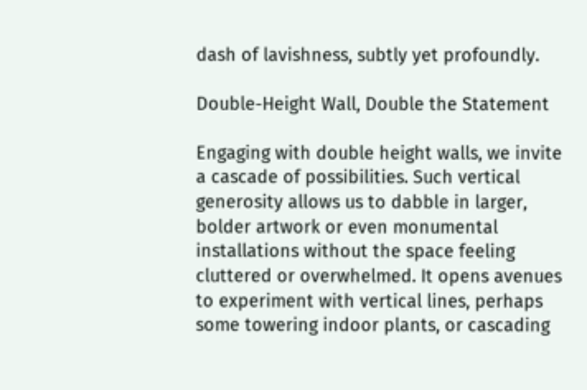dash of lavishness, subtly yet profoundly.

Double-Height Wall, Double the Statement

Engaging with double height walls, we invite a cascade of possibilities. Such vertical generosity allows us to dabble in larger, bolder artwork or even monumental installations without the space feeling cluttered or overwhelmed. It opens avenues to experiment with vertical lines, perhaps some towering indoor plants, or cascading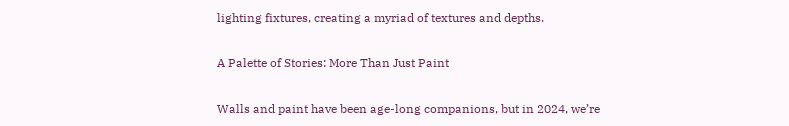lighting fixtures, creating a myriad of textures and depths.

A Palette of Stories: More Than Just Paint

Walls and paint have been age-long companions, but in 2024, we’re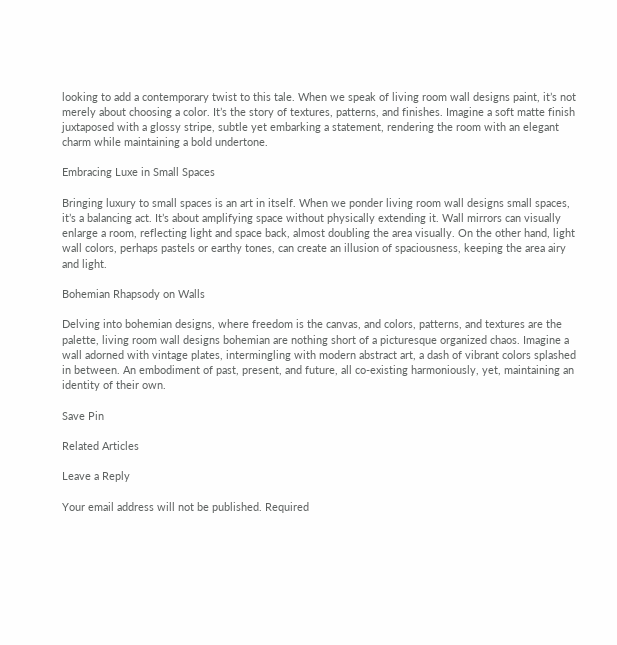looking to add a contemporary twist to this tale. When we speak of living room wall designs paint, it’s not merely about choosing a color. It’s the story of textures, patterns, and finishes. Imagine a soft matte finish juxtaposed with a glossy stripe, subtle yet embarking a statement, rendering the room with an elegant charm while maintaining a bold undertone.

Embracing Luxe in Small Spaces

Bringing luxury to small spaces is an art in itself. When we ponder living room wall designs small spaces, it’s a balancing act. It’s about amplifying space without physically extending it. Wall mirrors can visually enlarge a room, reflecting light and space back, almost doubling the area visually. On the other hand, light wall colors, perhaps pastels or earthy tones, can create an illusion of spaciousness, keeping the area airy and light.

Bohemian Rhapsody on Walls

Delving into bohemian designs, where freedom is the canvas, and colors, patterns, and textures are the palette, living room wall designs bohemian are nothing short of a picturesque organized chaos. Imagine a wall adorned with vintage plates, intermingling with modern abstract art, a dash of vibrant colors splashed in between. An embodiment of past, present, and future, all co-existing harmoniously, yet, maintaining an identity of their own.

Save Pin

Related Articles

Leave a Reply

Your email address will not be published. Required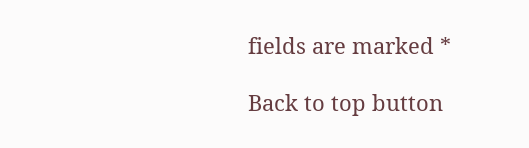fields are marked *

Back to top button